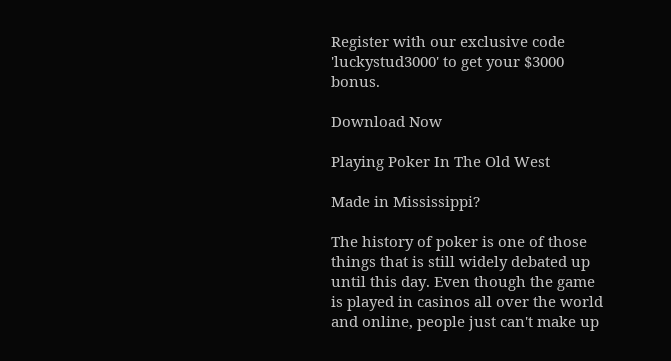Register with our exclusive code
'luckystud3000' to get your $3000 bonus.

Download Now

Playing Poker In The Old West

Made in Mississippi?

The history of poker is one of those things that is still widely debated up until this day. Even though the game is played in casinos all over the world and online, people just can't make up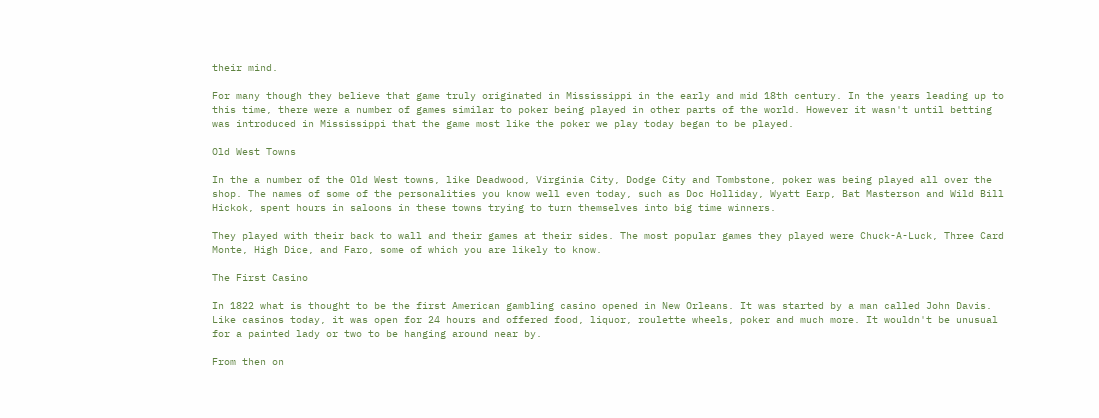their mind.

For many though they believe that game truly originated in Mississippi in the early and mid 18th century. In the years leading up to this time, there were a number of games similar to poker being played in other parts of the world. However it wasn't until betting was introduced in Mississippi that the game most like the poker we play today began to be played.

Old West Towns

In the a number of the Old West towns, like Deadwood, Virginia City, Dodge City and Tombstone, poker was being played all over the shop. The names of some of the personalities you know well even today, such as Doc Holliday, Wyatt Earp, Bat Masterson and Wild Bill Hickok, spent hours in saloons in these towns trying to turn themselves into big time winners.

They played with their back to wall and their games at their sides. The most popular games they played were Chuck-A-Luck, Three Card Monte, High Dice, and Faro, some of which you are likely to know.

The First Casino

In 1822 what is thought to be the first American gambling casino opened in New Orleans. It was started by a man called John Davis. Like casinos today, it was open for 24 hours and offered food, liquor, roulette wheels, poker and much more. It wouldn't be unusual for a painted lady or two to be hanging around near by.

From then on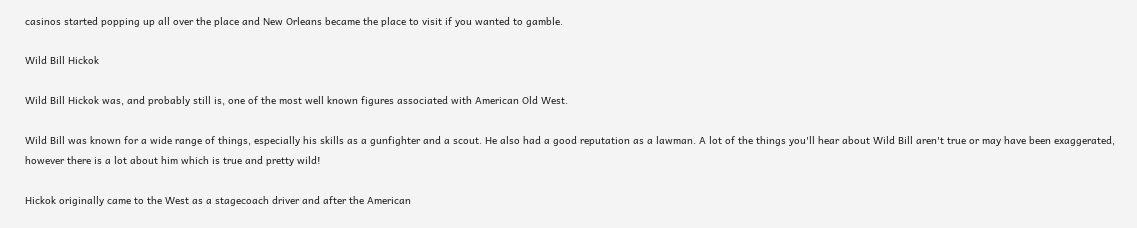casinos started popping up all over the place and New Orleans became the place to visit if you wanted to gamble.

Wild Bill Hickok

Wild Bill Hickok was, and probably still is, one of the most well known figures associated with American Old West.

Wild Bill was known for a wide range of things, especially his skills as a gunfighter and a scout. He also had a good reputation as a lawman. A lot of the things you'll hear about Wild Bill aren't true or may have been exaggerated, however there is a lot about him which is true and pretty wild!

Hickok originally came to the West as a stagecoach driver and after the American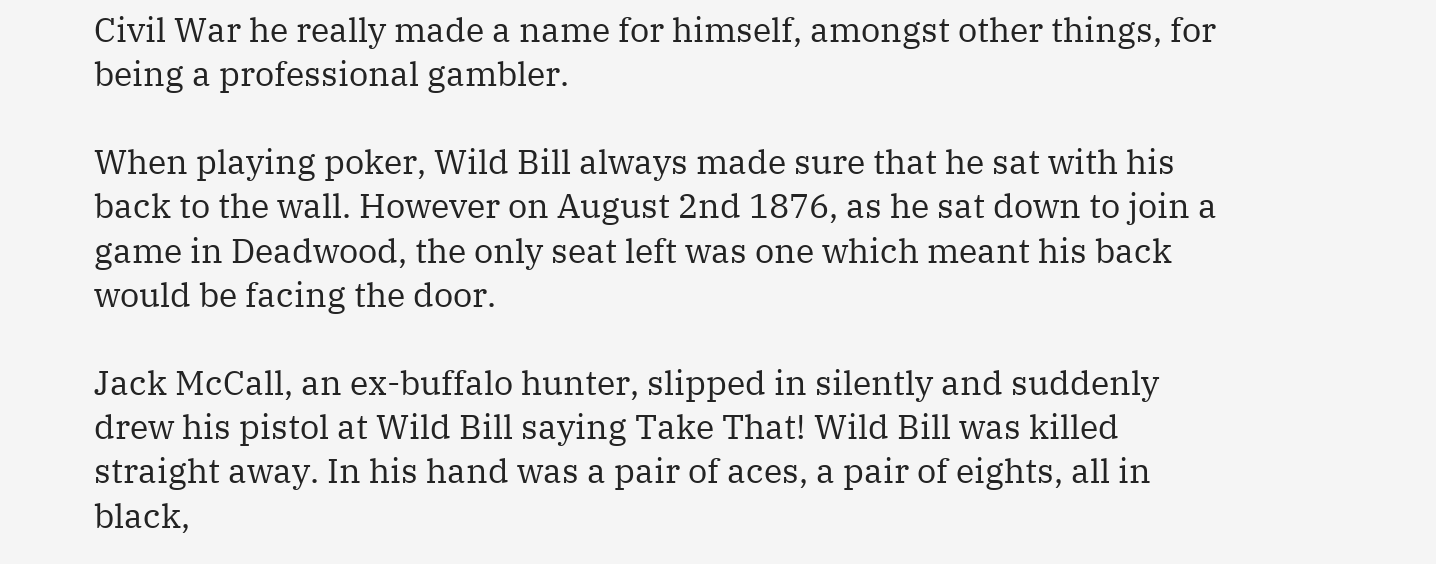Civil War he really made a name for himself, amongst other things, for being a professional gambler.

When playing poker, Wild Bill always made sure that he sat with his back to the wall. However on August 2nd 1876, as he sat down to join a game in Deadwood, the only seat left was one which meant his back would be facing the door.

Jack McCall, an ex-buffalo hunter, slipped in silently and suddenly drew his pistol at Wild Bill saying Take That! Wild Bill was killed straight away. In his hand was a pair of aces, a pair of eights, all in black,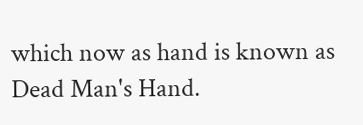which now as hand is known as Dead Man's Hand.